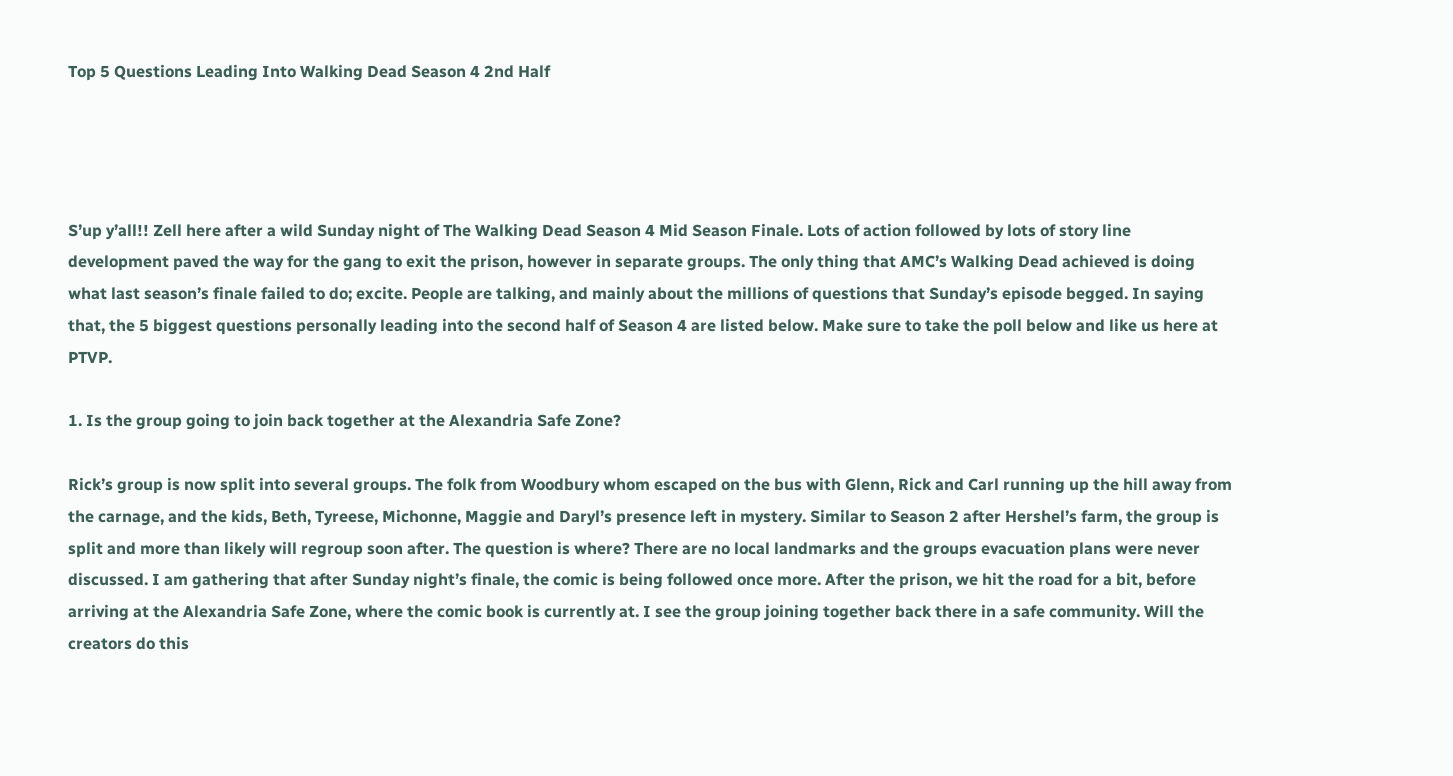Top 5 Questions Leading Into Walking Dead Season 4 2nd Half




S’up y’all!! Zell here after a wild Sunday night of The Walking Dead Season 4 Mid Season Finale. Lots of action followed by lots of story line development paved the way for the gang to exit the prison, however in separate groups. The only thing that AMC’s Walking Dead achieved is doing what last season’s finale failed to do; excite. People are talking, and mainly about the millions of questions that Sunday’s episode begged. In saying that, the 5 biggest questions personally leading into the second half of Season 4 are listed below. Make sure to take the poll below and like us here at PTVP.

1. Is the group going to join back together at the Alexandria Safe Zone?

Rick’s group is now split into several groups. The folk from Woodbury whom escaped on the bus with Glenn, Rick and Carl running up the hill away from the carnage, and the kids, Beth, Tyreese, Michonne, Maggie and Daryl’s presence left in mystery. Similar to Season 2 after Hershel’s farm, the group is split and more than likely will regroup soon after. The question is where? There are no local landmarks and the groups evacuation plans were never discussed. I am gathering that after Sunday night’s finale, the comic is being followed once more. After the prison, we hit the road for a bit, before arriving at the Alexandria Safe Zone, where the comic book is currently at. I see the group joining together back there in a safe community. Will the creators do this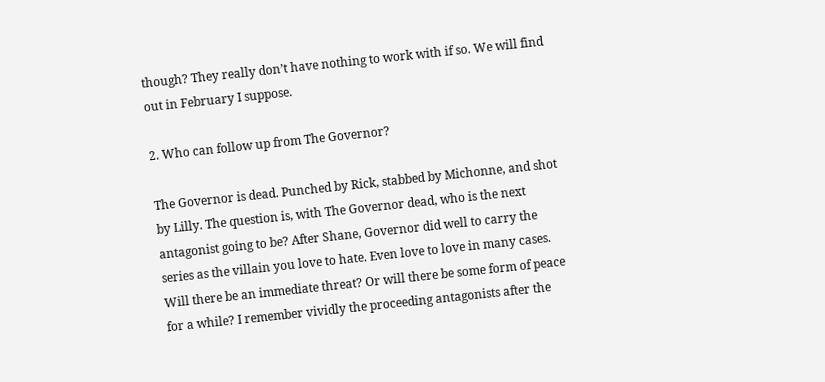though? They really don’t have nothing to work with if so. We will find out in February I suppose.

2. Who can follow up from The Governor?

The Governor is dead. Punched by Rick, stabbed by Michonne, and shot by Lilly. The question is, with The Governor dead, who is the next antagonist going to be? After Shane, Governor did well to carry the series as the villain you love to hate. Even love to love in many cases. Will there be an immediate threat? Or will there be some form of peace for a while? I remember vividly the proceeding antagonists after the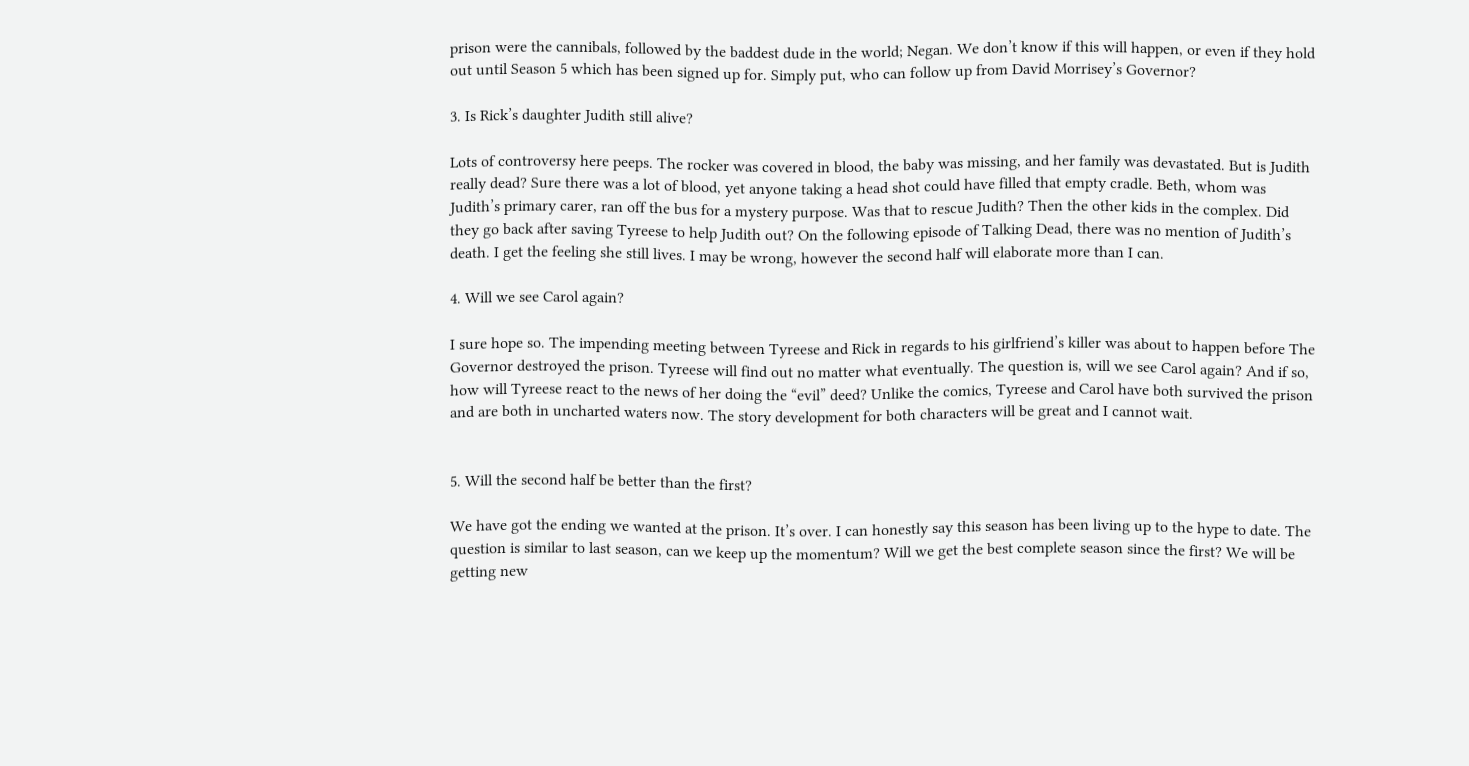prison were the cannibals, followed by the baddest dude in the world; Negan. We don’t know if this will happen, or even if they hold out until Season 5 which has been signed up for. Simply put, who can follow up from David Morrisey’s Governor?

3. Is Rick’s daughter Judith still alive?

Lots of controversy here peeps. The rocker was covered in blood, the baby was missing, and her family was devastated. But is Judith really dead? Sure there was a lot of blood, yet anyone taking a head shot could have filled that empty cradle. Beth, whom was Judith’s primary carer, ran off the bus for a mystery purpose. Was that to rescue Judith? Then the other kids in the complex. Did they go back after saving Tyreese to help Judith out? On the following episode of Talking Dead, there was no mention of Judith’s death. I get the feeling she still lives. I may be wrong, however the second half will elaborate more than I can.

4. Will we see Carol again?

I sure hope so. The impending meeting between Tyreese and Rick in regards to his girlfriend’s killer was about to happen before The Governor destroyed the prison. Tyreese will find out no matter what eventually. The question is, will we see Carol again? And if so, how will Tyreese react to the news of her doing the “evil” deed? Unlike the comics, Tyreese and Carol have both survived the prison and are both in uncharted waters now. The story development for both characters will be great and I cannot wait.


5. Will the second half be better than the first?

We have got the ending we wanted at the prison. It’s over. I can honestly say this season has been living up to the hype to date. The question is similar to last season, can we keep up the momentum? Will we get the best complete season since the first? We will be getting new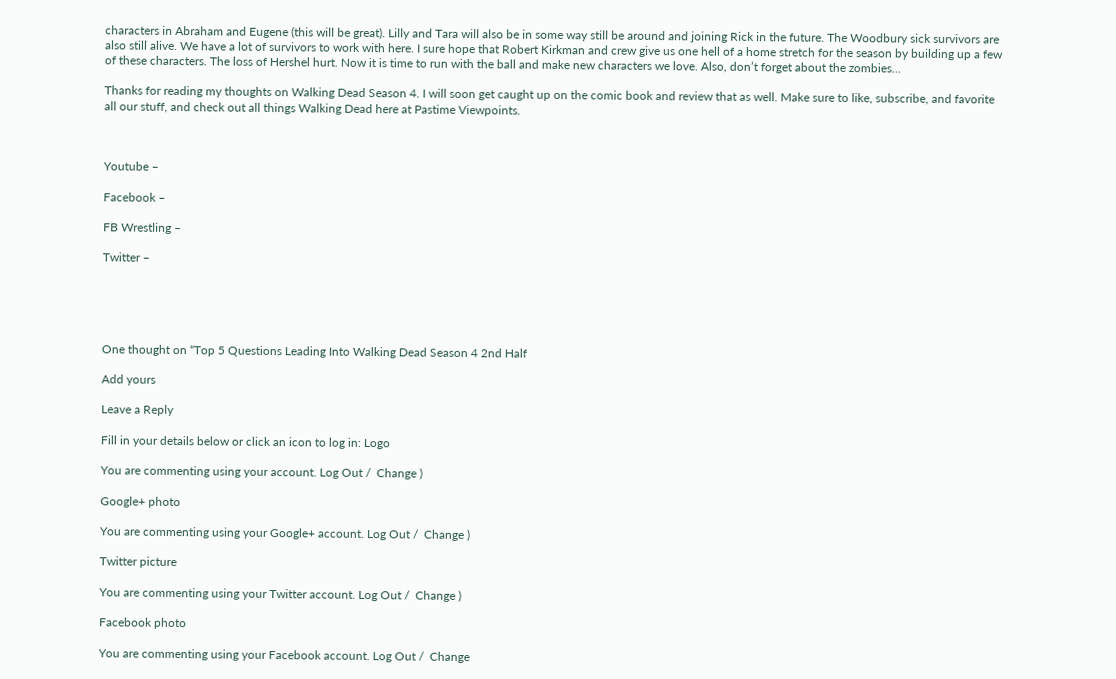characters in Abraham and Eugene (this will be great). Lilly and Tara will also be in some way still be around and joining Rick in the future. The Woodbury sick survivors are also still alive. We have a lot of survivors to work with here. I sure hope that Robert Kirkman and crew give us one hell of a home stretch for the season by building up a few of these characters. The loss of Hershel hurt. Now it is time to run with the ball and make new characters we love. Also, don’t forget about the zombies…

Thanks for reading my thoughts on Walking Dead Season 4. I will soon get caught up on the comic book and review that as well. Make sure to like, subscribe, and favorite all our stuff, and check out all things Walking Dead here at Pastime Viewpoints.



Youtube –

Facebook –

FB Wrestling –

Twitter –





One thought on “Top 5 Questions Leading Into Walking Dead Season 4 2nd Half

Add yours

Leave a Reply

Fill in your details below or click an icon to log in: Logo

You are commenting using your account. Log Out /  Change )

Google+ photo

You are commenting using your Google+ account. Log Out /  Change )

Twitter picture

You are commenting using your Twitter account. Log Out /  Change )

Facebook photo

You are commenting using your Facebook account. Log Out /  Change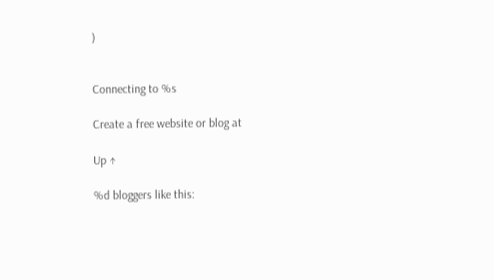)


Connecting to %s

Create a free website or blog at

Up ↑

%d bloggers like this: